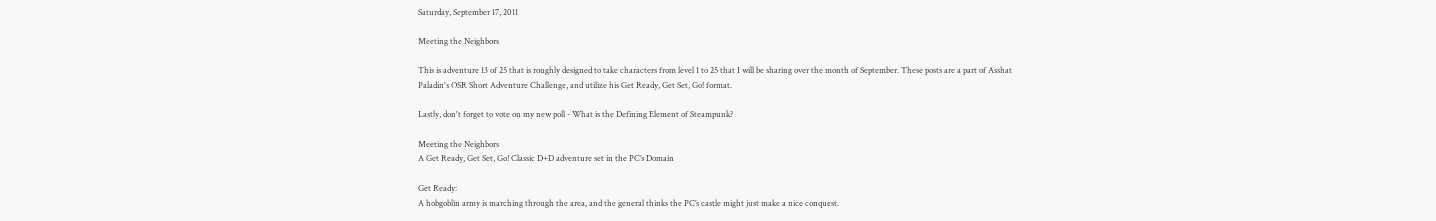Saturday, September 17, 2011

Meeting the Neighbors

This is adventure 13 of 25 that is roughly designed to take characters from level 1 to 25 that I will be sharing over the month of September. These posts are a part of Asshat Paladin's OSR Short Adventure Challenge, and utilize his Get Ready, Get Set, Go! format.

Lastly, don't forget to vote on my new poll - What is the Defining Element of Steampunk?

Meeting the Neighbors
A Get Ready, Get Set, Go! Classic D+D adventure set in the PC’s Domain

Get Ready:
A hobgoblin army is marching through the area, and the general thinks the PC’s castle might just make a nice conquest.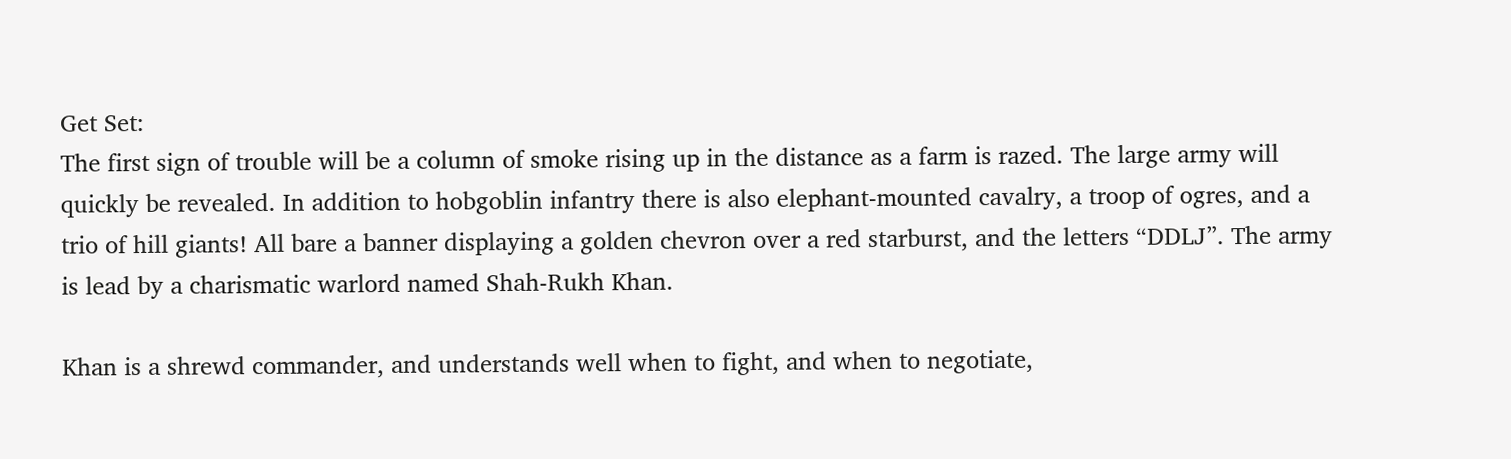Get Set:
The first sign of trouble will be a column of smoke rising up in the distance as a farm is razed. The large army will quickly be revealed. In addition to hobgoblin infantry there is also elephant-mounted cavalry, a troop of ogres, and a trio of hill giants! All bare a banner displaying a golden chevron over a red starburst, and the letters “DDLJ”. The army is lead by a charismatic warlord named Shah-Rukh Khan.

Khan is a shrewd commander, and understands well when to fight, and when to negotiate,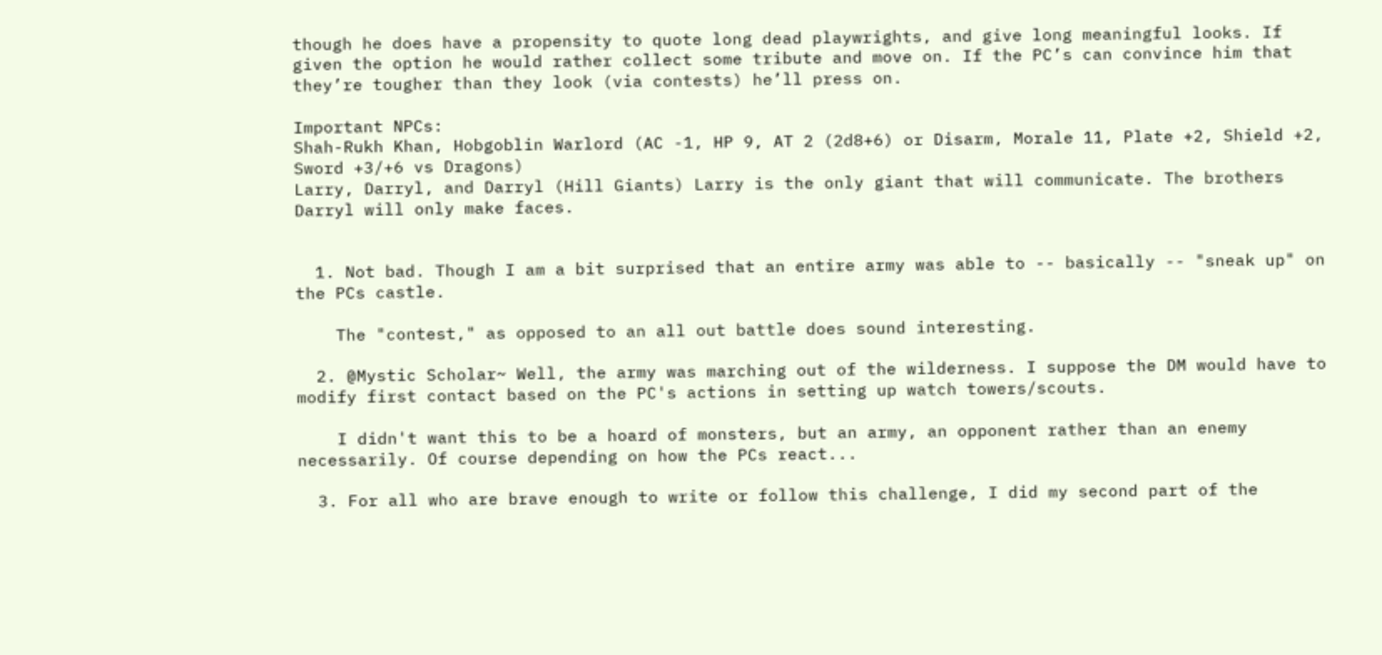though he does have a propensity to quote long dead playwrights, and give long meaningful looks. If given the option he would rather collect some tribute and move on. If the PC’s can convince him that they’re tougher than they look (via contests) he’ll press on.

Important NPCs:
Shah-Rukh Khan, Hobgoblin Warlord (AC -1, HP 9, AT 2 (2d8+6) or Disarm, Morale 11, Plate +2, Shield +2, Sword +3/+6 vs Dragons)
Larry, Darryl, and Darryl (Hill Giants) Larry is the only giant that will communicate. The brothers Darryl will only make faces.


  1. Not bad. Though I am a bit surprised that an entire army was able to -- basically -- "sneak up" on the PCs castle.

    The "contest," as opposed to an all out battle does sound interesting.

  2. @Mystic Scholar~ Well, the army was marching out of the wilderness. I suppose the DM would have to modify first contact based on the PC's actions in setting up watch towers/scouts.

    I didn't want this to be a hoard of monsters, but an army, an opponent rather than an enemy necessarily. Of course depending on how the PCs react...

  3. For all who are brave enough to write or follow this challenge, I did my second part of the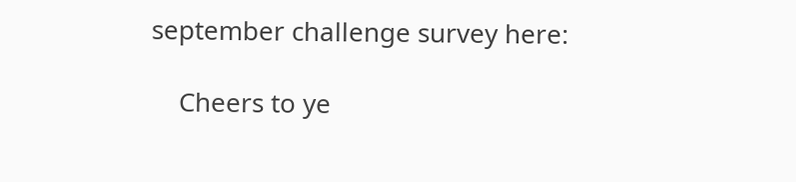september challenge survey here:

    Cheers to ye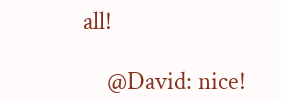all!

    @David: nice!